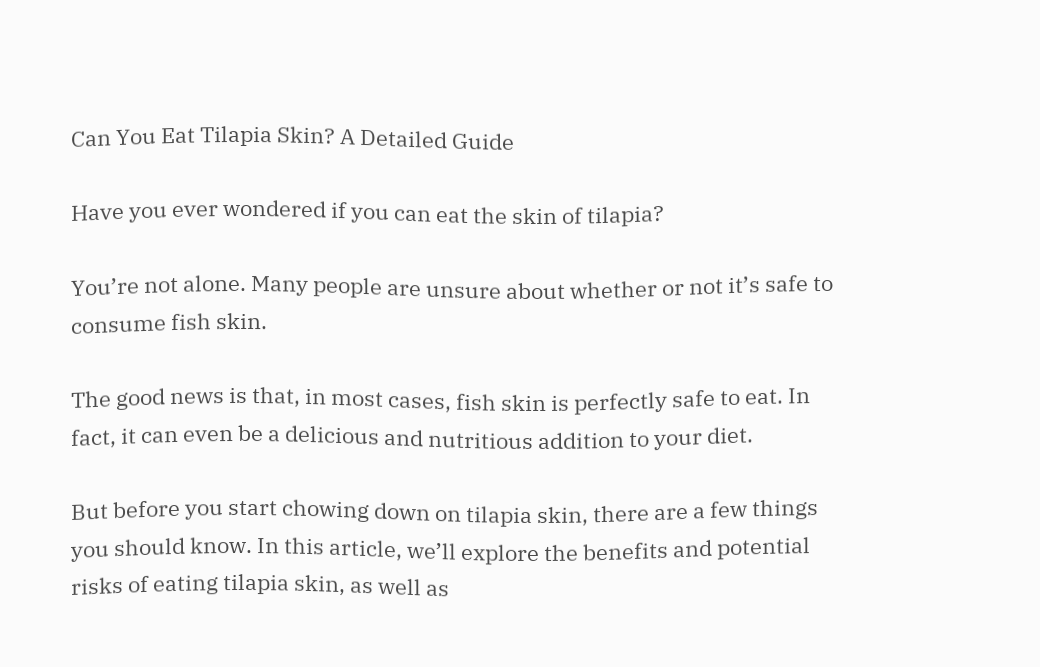Can You Eat Tilapia Skin? A Detailed Guide

Have you ever wondered if you can eat the skin of tilapia?

You’re not alone. Many people are unsure about whether or not it’s safe to consume fish skin.

The good news is that, in most cases, fish skin is perfectly safe to eat. In fact, it can even be a delicious and nutritious addition to your diet.

But before you start chowing down on tilapia skin, there are a few things you should know. In this article, we’ll explore the benefits and potential risks of eating tilapia skin, as well as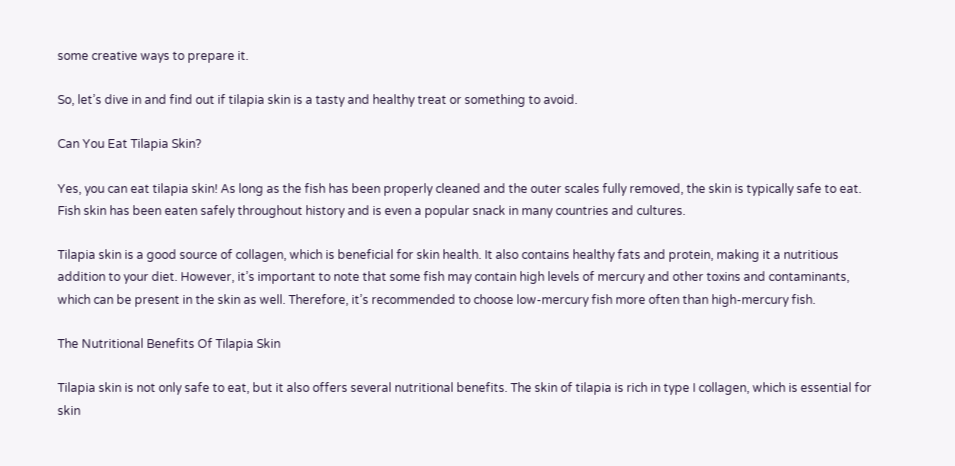some creative ways to prepare it.

So, let’s dive in and find out if tilapia skin is a tasty and healthy treat or something to avoid.

Can You Eat Tilapia Skin?

Yes, you can eat tilapia skin! As long as the fish has been properly cleaned and the outer scales fully removed, the skin is typically safe to eat. Fish skin has been eaten safely throughout history and is even a popular snack in many countries and cultures.

Tilapia skin is a good source of collagen, which is beneficial for skin health. It also contains healthy fats and protein, making it a nutritious addition to your diet. However, it’s important to note that some fish may contain high levels of mercury and other toxins and contaminants, which can be present in the skin as well. Therefore, it’s recommended to choose low-mercury fish more often than high-mercury fish.

The Nutritional Benefits Of Tilapia Skin

Tilapia skin is not only safe to eat, but it also offers several nutritional benefits. The skin of tilapia is rich in type I collagen, which is essential for skin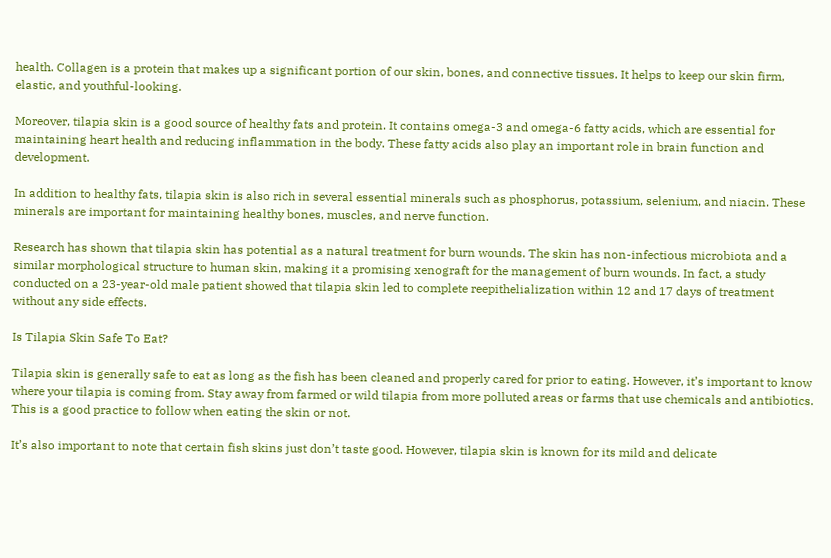health. Collagen is a protein that makes up a significant portion of our skin, bones, and connective tissues. It helps to keep our skin firm, elastic, and youthful-looking.

Moreover, tilapia skin is a good source of healthy fats and protein. It contains omega-3 and omega-6 fatty acids, which are essential for maintaining heart health and reducing inflammation in the body. These fatty acids also play an important role in brain function and development.

In addition to healthy fats, tilapia skin is also rich in several essential minerals such as phosphorus, potassium, selenium, and niacin. These minerals are important for maintaining healthy bones, muscles, and nerve function.

Research has shown that tilapia skin has potential as a natural treatment for burn wounds. The skin has non-infectious microbiota and a similar morphological structure to human skin, making it a promising xenograft for the management of burn wounds. In fact, a study conducted on a 23-year-old male patient showed that tilapia skin led to complete reepithelialization within 12 and 17 days of treatment without any side effects.

Is Tilapia Skin Safe To Eat?

Tilapia skin is generally safe to eat as long as the fish has been cleaned and properly cared for prior to eating. However, it’s important to know where your tilapia is coming from. Stay away from farmed or wild tilapia from more polluted areas or farms that use chemicals and antibiotics. This is a good practice to follow when eating the skin or not.

It’s also important to note that certain fish skins just don’t taste good. However, tilapia skin is known for its mild and delicate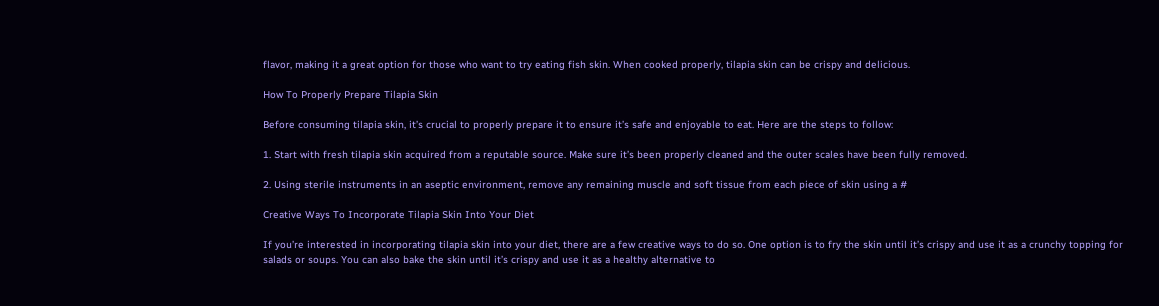flavor, making it a great option for those who want to try eating fish skin. When cooked properly, tilapia skin can be crispy and delicious.

How To Properly Prepare Tilapia Skin

Before consuming tilapia skin, it’s crucial to properly prepare it to ensure it’s safe and enjoyable to eat. Here are the steps to follow:

1. Start with fresh tilapia skin acquired from a reputable source. Make sure it’s been properly cleaned and the outer scales have been fully removed.

2. Using sterile instruments in an aseptic environment, remove any remaining muscle and soft tissue from each piece of skin using a #

Creative Ways To Incorporate Tilapia Skin Into Your Diet

If you’re interested in incorporating tilapia skin into your diet, there are a few creative ways to do so. One option is to fry the skin until it’s crispy and use it as a crunchy topping for salads or soups. You can also bake the skin until it’s crispy and use it as a healthy alternative to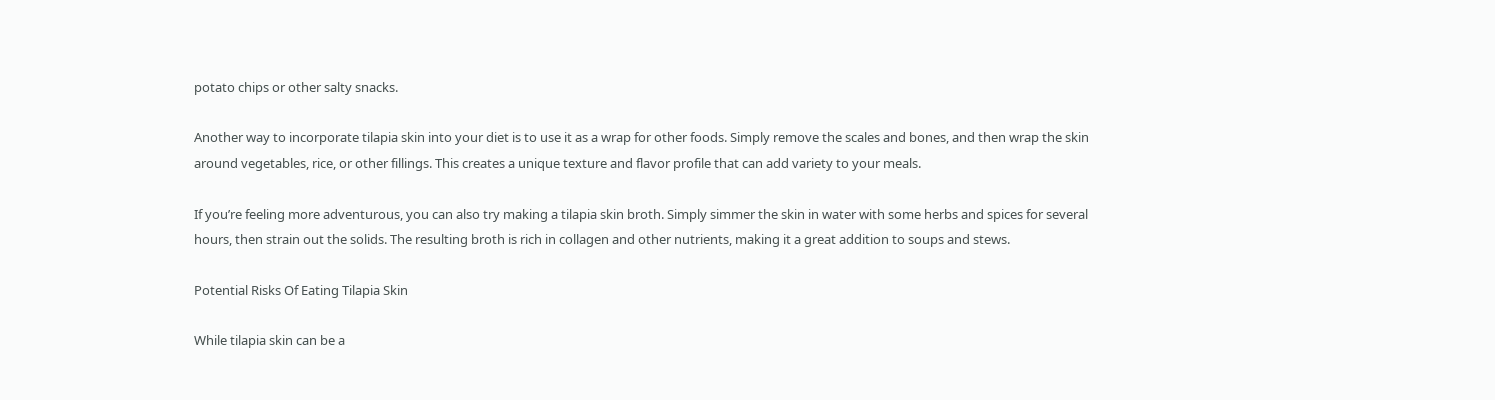potato chips or other salty snacks.

Another way to incorporate tilapia skin into your diet is to use it as a wrap for other foods. Simply remove the scales and bones, and then wrap the skin around vegetables, rice, or other fillings. This creates a unique texture and flavor profile that can add variety to your meals.

If you’re feeling more adventurous, you can also try making a tilapia skin broth. Simply simmer the skin in water with some herbs and spices for several hours, then strain out the solids. The resulting broth is rich in collagen and other nutrients, making it a great addition to soups and stews.

Potential Risks Of Eating Tilapia Skin

While tilapia skin can be a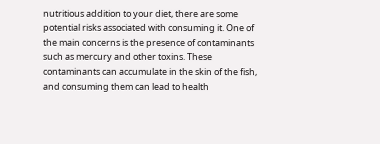nutritious addition to your diet, there are some potential risks associated with consuming it. One of the main concerns is the presence of contaminants such as mercury and other toxins. These contaminants can accumulate in the skin of the fish, and consuming them can lead to health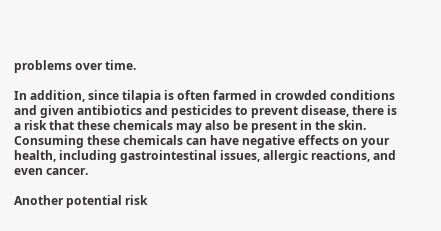problems over time.

In addition, since tilapia is often farmed in crowded conditions and given antibiotics and pesticides to prevent disease, there is a risk that these chemicals may also be present in the skin. Consuming these chemicals can have negative effects on your health, including gastrointestinal issues, allergic reactions, and even cancer.

Another potential risk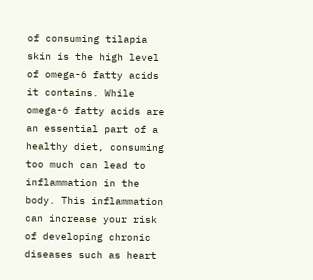of consuming tilapia skin is the high level of omega-6 fatty acids it contains. While omega-6 fatty acids are an essential part of a healthy diet, consuming too much can lead to inflammation in the body. This inflammation can increase your risk of developing chronic diseases such as heart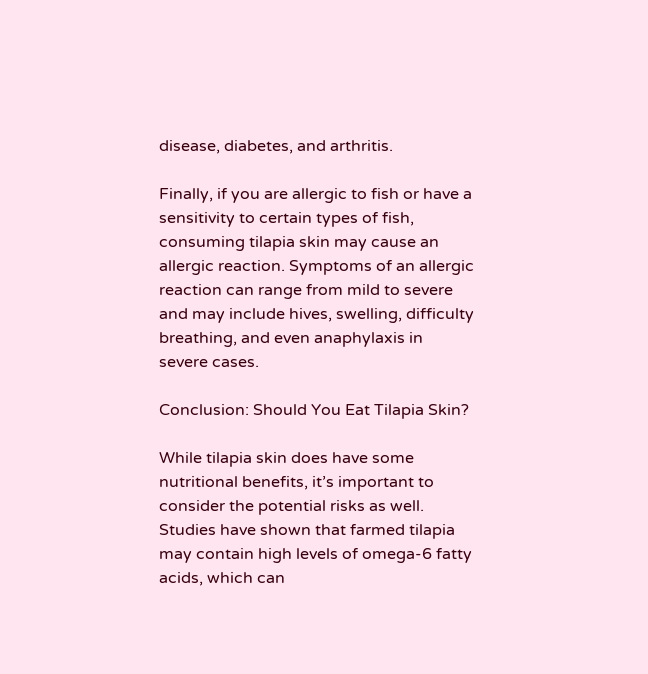disease, diabetes, and arthritis.

Finally, if you are allergic to fish or have a sensitivity to certain types of fish, consuming tilapia skin may cause an allergic reaction. Symptoms of an allergic reaction can range from mild to severe and may include hives, swelling, difficulty breathing, and even anaphylaxis in severe cases.

Conclusion: Should You Eat Tilapia Skin?

While tilapia skin does have some nutritional benefits, it’s important to consider the potential risks as well. Studies have shown that farmed tilapia may contain high levels of omega-6 fatty acids, which can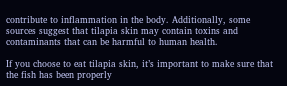contribute to inflammation in the body. Additionally, some sources suggest that tilapia skin may contain toxins and contaminants that can be harmful to human health.

If you choose to eat tilapia skin, it’s important to make sure that the fish has been properly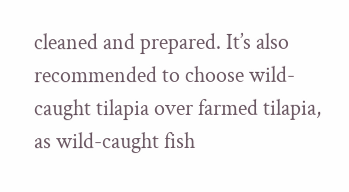cleaned and prepared. It’s also recommended to choose wild-caught tilapia over farmed tilapia, as wild-caught fish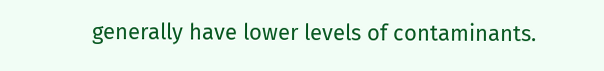generally have lower levels of contaminants.